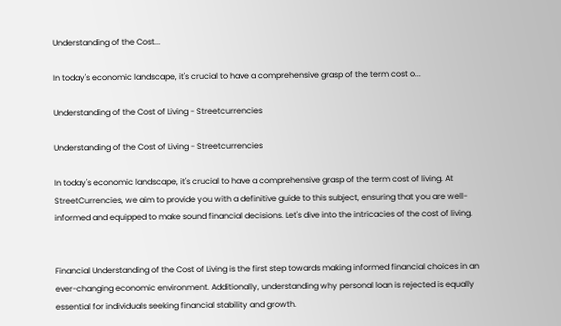Understanding of the Cost...

In today's economic landscape, it's crucial to have a comprehensive grasp of the term cost o...

Understanding of the Cost of Living - Streetcurrencies

Understanding of the Cost of Living - Streetcurrencies

In today's economic landscape, it's crucial to have a comprehensive grasp of the term cost of living. At StreetCurrencies, we aim to provide you with a definitive guide to this subject, ensuring that you are well-informed and equipped to make sound financial decisions. Let's dive into the intricacies of the cost of living.


Financial Understanding of the Cost of Living is the first step towards making informed financial choices in an ever-changing economic environment. Additionally, understanding why personal loan is rejected is equally essential for individuals seeking financial stability and growth.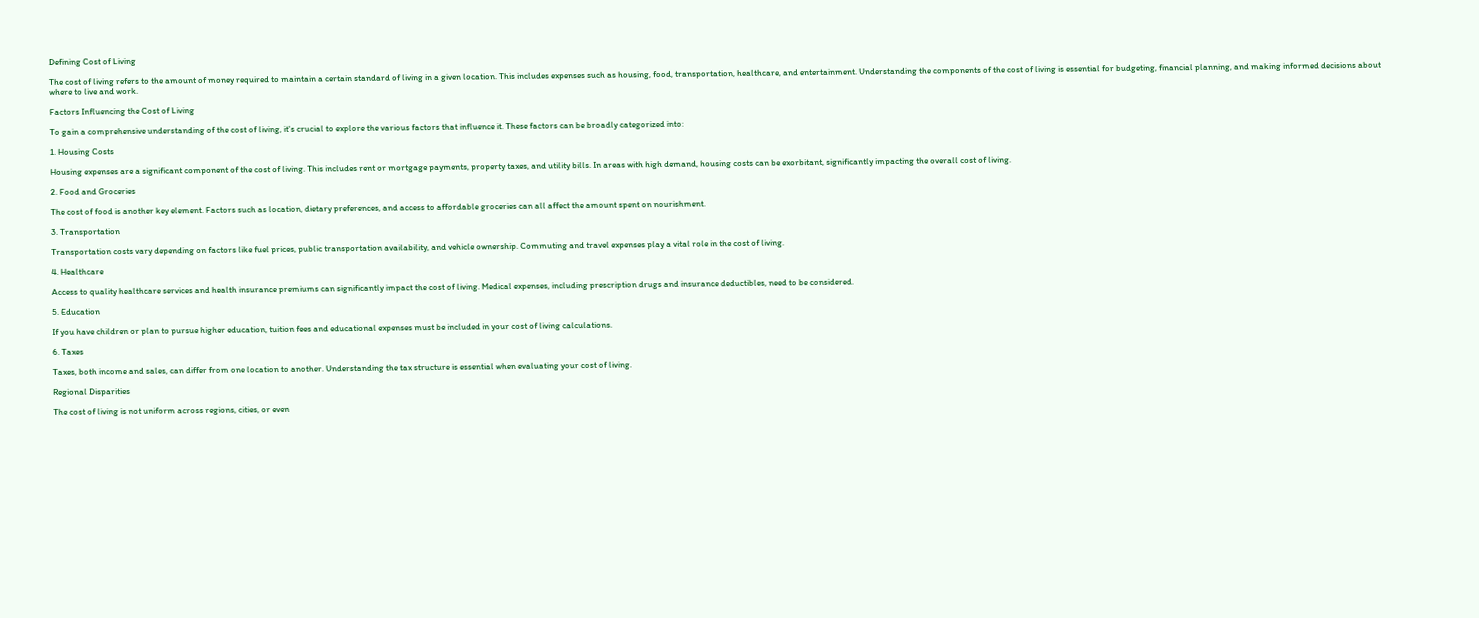Defining Cost of Living

The cost of living refers to the amount of money required to maintain a certain standard of living in a given location. This includes expenses such as housing, food, transportation, healthcare, and entertainment. Understanding the components of the cost of living is essential for budgeting, financial planning, and making informed decisions about where to live and work.

Factors Influencing the Cost of Living

To gain a comprehensive understanding of the cost of living, it's crucial to explore the various factors that influence it. These factors can be broadly categorized into:

1. Housing Costs

Housing expenses are a significant component of the cost of living. This includes rent or mortgage payments, property taxes, and utility bills. In areas with high demand, housing costs can be exorbitant, significantly impacting the overall cost of living.

2. Food and Groceries

The cost of food is another key element. Factors such as location, dietary preferences, and access to affordable groceries can all affect the amount spent on nourishment.

3. Transportation

Transportation costs vary depending on factors like fuel prices, public transportation availability, and vehicle ownership. Commuting and travel expenses play a vital role in the cost of living.

4. Healthcare

Access to quality healthcare services and health insurance premiums can significantly impact the cost of living. Medical expenses, including prescription drugs and insurance deductibles, need to be considered.

5. Education

If you have children or plan to pursue higher education, tuition fees and educational expenses must be included in your cost of living calculations.

6. Taxes

Taxes, both income and sales, can differ from one location to another. Understanding the tax structure is essential when evaluating your cost of living.

Regional Disparities

The cost of living is not uniform across regions, cities, or even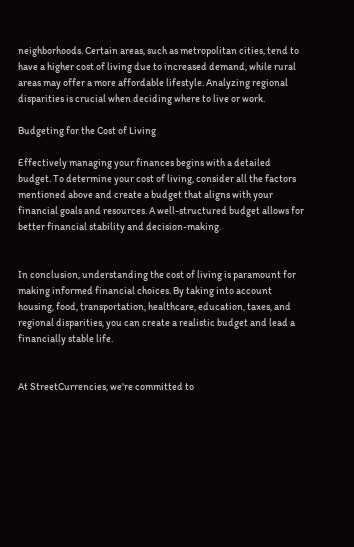neighborhoods. Certain areas, such as metropolitan cities, tend to have a higher cost of living due to increased demand, while rural areas may offer a more affordable lifestyle. Analyzing regional disparities is crucial when deciding where to live or work.

Budgeting for the Cost of Living

Effectively managing your finances begins with a detailed budget. To determine your cost of living, consider all the factors mentioned above and create a budget that aligns with your financial goals and resources. A well-structured budget allows for better financial stability and decision-making.


In conclusion, understanding the cost of living is paramount for making informed financial choices. By taking into account housing, food, transportation, healthcare, education, taxes, and regional disparities, you can create a realistic budget and lead a financially stable life.


At StreetCurrencies, we're committed to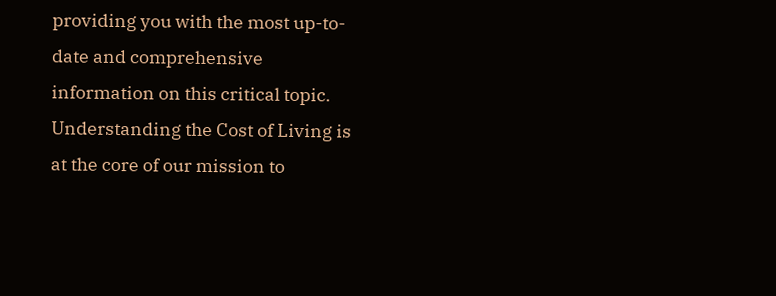providing you with the most up-to-date and comprehensive information on this critical topic. Understanding the Cost of Living is at the core of our mission to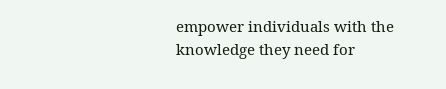empower individuals with the knowledge they need for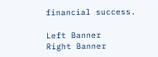financial success.

Left Banner
Right Banner